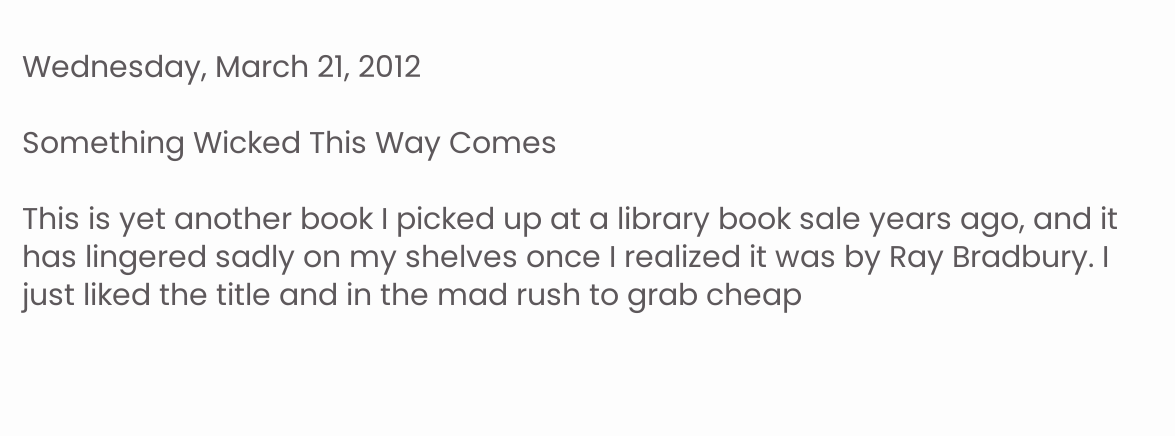Wednesday, March 21, 2012

Something Wicked This Way Comes

This is yet another book I picked up at a library book sale years ago, and it has lingered sadly on my shelves once I realized it was by Ray Bradbury. I just liked the title and in the mad rush to grab cheap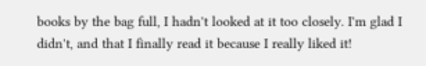books by the bag full, I hadn't looked at it too closely. I'm glad I didn't, and that I finally read it because I really liked it!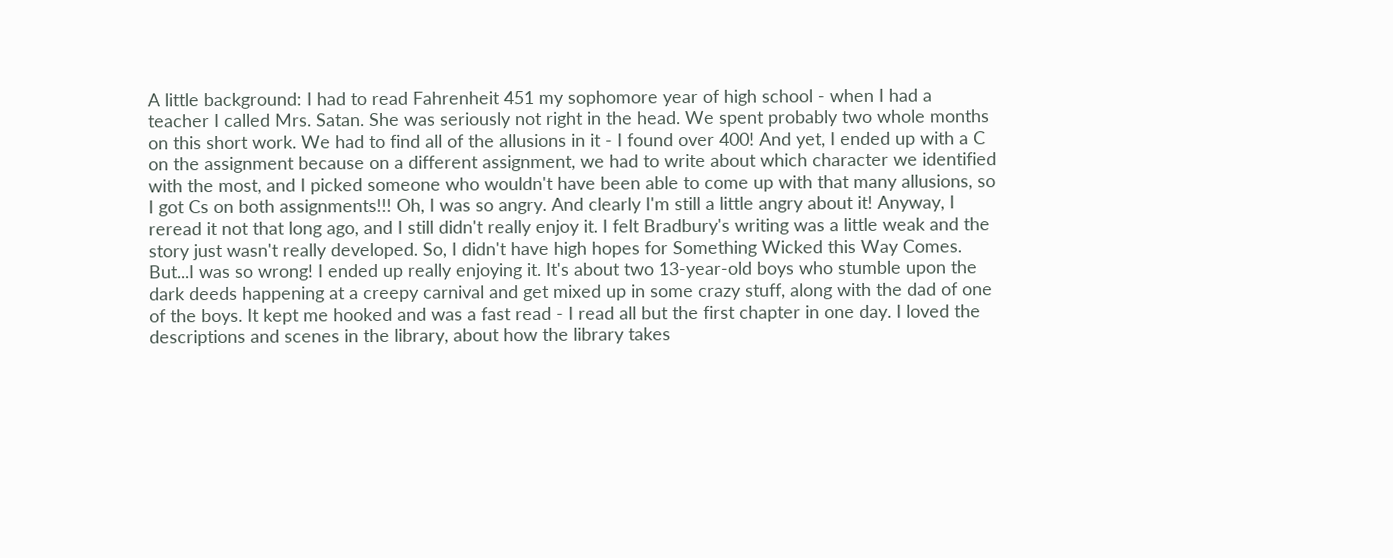A little background: I had to read Fahrenheit 451 my sophomore year of high school - when I had a teacher I called Mrs. Satan. She was seriously not right in the head. We spent probably two whole months on this short work. We had to find all of the allusions in it - I found over 400! And yet, I ended up with a C on the assignment because on a different assignment, we had to write about which character we identified with the most, and I picked someone who wouldn't have been able to come up with that many allusions, so I got Cs on both assignments!!! Oh, I was so angry. And clearly I'm still a little angry about it! Anyway, I reread it not that long ago, and I still didn't really enjoy it. I felt Bradbury's writing was a little weak and the story just wasn't really developed. So, I didn't have high hopes for Something Wicked this Way Comes.
But...I was so wrong! I ended up really enjoying it. It's about two 13-year-old boys who stumble upon the dark deeds happening at a creepy carnival and get mixed up in some crazy stuff, along with the dad of one of the boys. It kept me hooked and was a fast read - I read all but the first chapter in one day. I loved the descriptions and scenes in the library, about how the library takes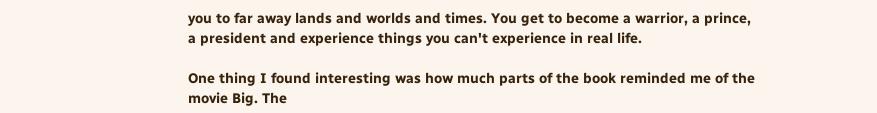you to far away lands and worlds and times. You get to become a warrior, a prince, a president and experience things you can't experience in real life.

One thing I found interesting was how much parts of the book reminded me of the movie Big. The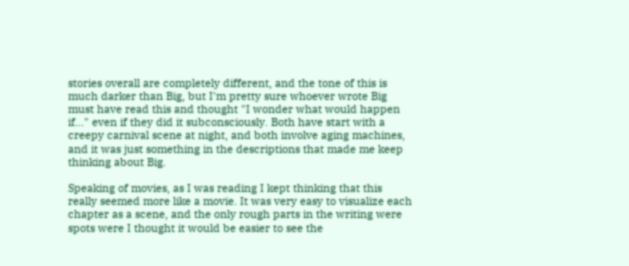stories overall are completely different, and the tone of this is much darker than Big, but I'm pretty sure whoever wrote Big must have read this and thought "I wonder what would happen if..." even if they did it subconsciously. Both have start with a creepy carnival scene at night, and both involve aging machines, and it was just something in the descriptions that made me keep thinking about Big.

Speaking of movies, as I was reading I kept thinking that this really seemed more like a movie. It was very easy to visualize each chapter as a scene, and the only rough parts in the writing were spots were I thought it would be easier to see the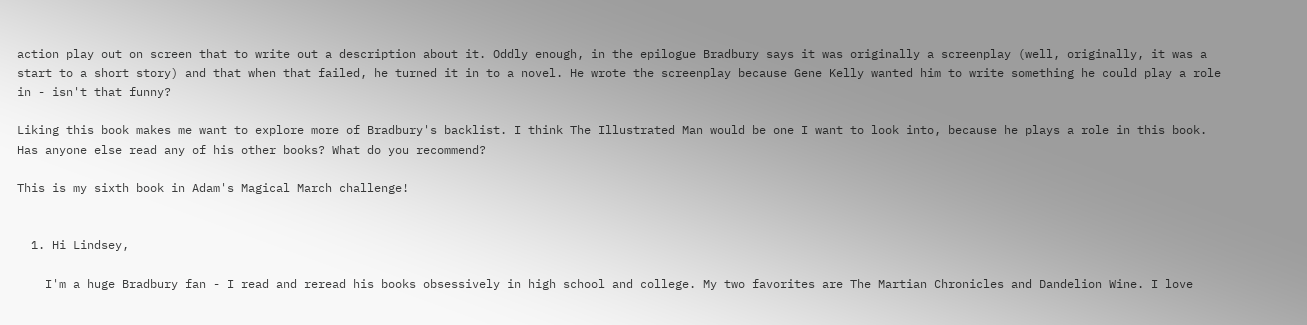action play out on screen that to write out a description about it. Oddly enough, in the epilogue Bradbury says it was originally a screenplay (well, originally, it was a start to a short story) and that when that failed, he turned it in to a novel. He wrote the screenplay because Gene Kelly wanted him to write something he could play a role in - isn't that funny?

Liking this book makes me want to explore more of Bradbury's backlist. I think The Illustrated Man would be one I want to look into, because he plays a role in this book. Has anyone else read any of his other books? What do you recommend?

This is my sixth book in Adam's Magical March challenge!


  1. Hi Lindsey,

    I'm a huge Bradbury fan - I read and reread his books obsessively in high school and college. My two favorites are The Martian Chronicles and Dandelion Wine. I love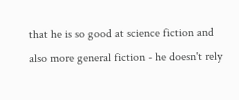that he is so good at science fiction and also more general fiction - he doesn't rely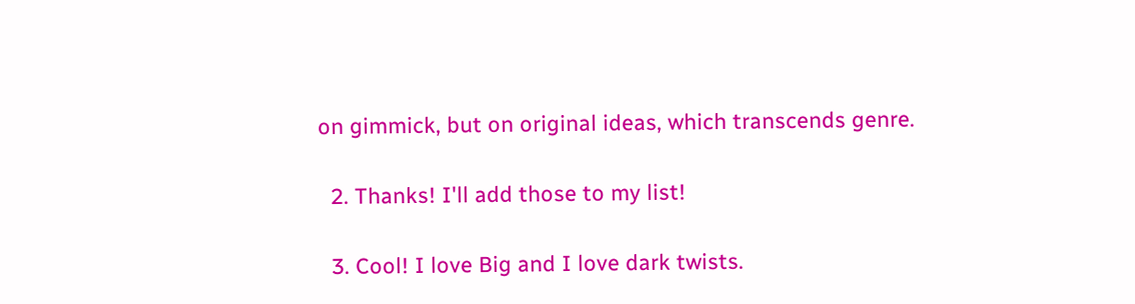on gimmick, but on original ideas, which transcends genre.

  2. Thanks! I'll add those to my list!

  3. Cool! I love Big and I love dark twists.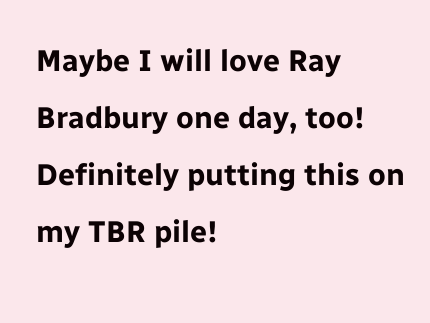Maybe I will love Ray Bradbury one day, too! Definitely putting this on my TBR pile!